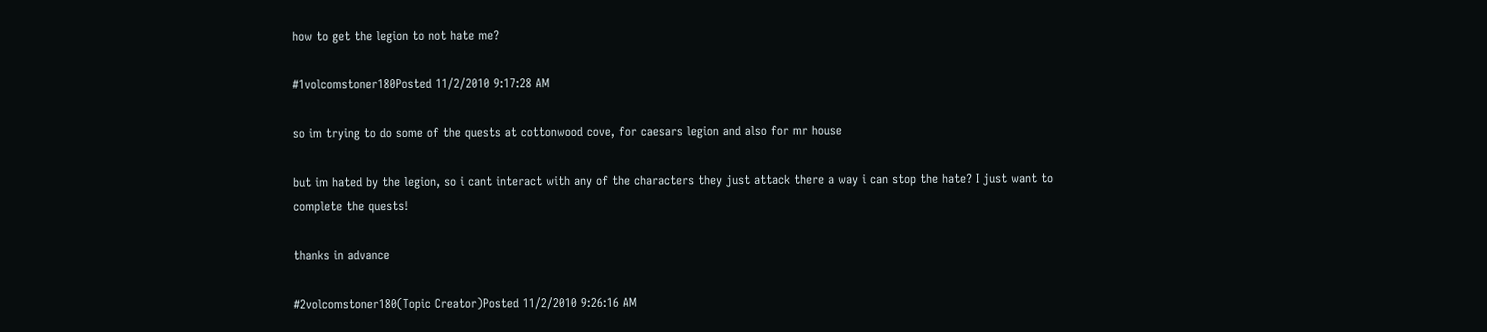how to get the legion to not hate me?

#1volcomstoner180Posted 11/2/2010 9:17:28 AM

so im trying to do some of the quests at cottonwood cove, for caesars legion and also for mr house

but im hated by the legion, so i cant interact with any of the characters they just attack there a way i can stop the hate? I just want to complete the quests!

thanks in advance

#2volcomstoner180(Topic Creator)Posted 11/2/2010 9:26:16 AM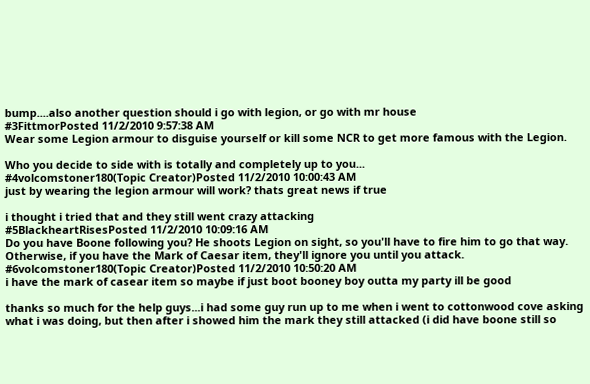bump....also another question should i go with legion, or go with mr house
#3FittmorPosted 11/2/2010 9:57:38 AM
Wear some Legion armour to disguise yourself or kill some NCR to get more famous with the Legion.

Who you decide to side with is totally and completely up to you...
#4volcomstoner180(Topic Creator)Posted 11/2/2010 10:00:43 AM
just by wearing the legion armour will work? thats great news if true

i thought i tried that and they still went crazy attacking
#5BlackheartRisesPosted 11/2/2010 10:09:16 AM
Do you have Boone following you? He shoots Legion on sight, so you'll have to fire him to go that way. Otherwise, if you have the Mark of Caesar item, they'll ignore you until you attack.
#6volcomstoner180(Topic Creator)Posted 11/2/2010 10:50:20 AM
i have the mark of casear item so maybe if just boot booney boy outta my party ill be good

thanks so much for the help guys...i had some guy run up to me when i went to cottonwood cove asking what i was doing, but then after i showed him the mark they still attacked (i did have boone still so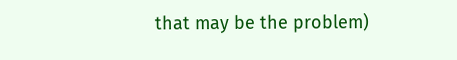that may be the problem)